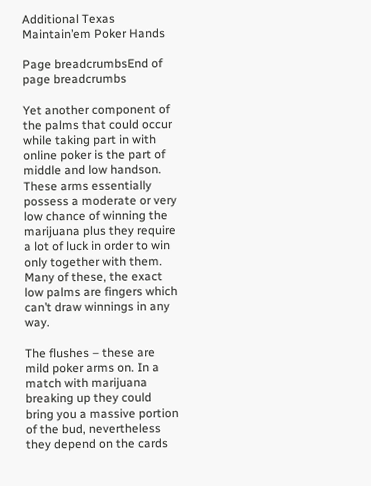Additional Texas Maintain’em Poker Hands

Page breadcrumbsEnd of page breadcrumbs

Yet another component of the palms that could occur while taking part in with online poker is the part of middle and low handson. These arms essentially possess a moderate or very low chance of winning the marijuana plus they require a lot of luck in order to win only together with them. Many of these, the exact low palms are fingers which can’t draw winnings in any way.

The flushes – these are mild poker arms on. In a match with marijuana breaking up they could bring you a massive portion of the bud, nevertheless they depend on the cards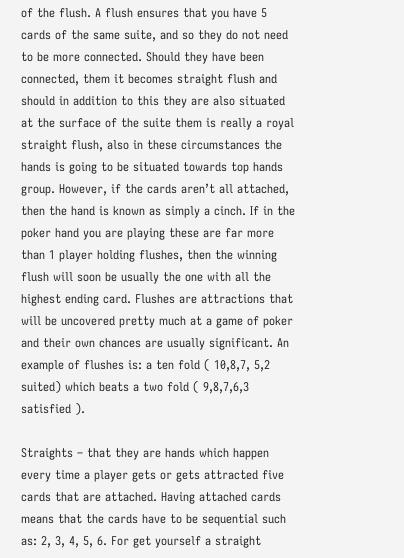of the flush. A flush ensures that you have 5 cards of the same suite, and so they do not need to be more connected. Should they have been connected, them it becomes straight flush and should in addition to this they are also situated at the surface of the suite them is really a royal straight flush, also in these circumstances the hands is going to be situated towards top hands group. However, if the cards aren’t all attached, then the hand is known as simply a cinch. If in the poker hand you are playing these are far more than 1 player holding flushes, then the winning flush will soon be usually the one with all the highest ending card. Flushes are attractions that will be uncovered pretty much at a game of poker and their own chances are usually significant. An example of flushes is: a ten fold ( 10,8,7, 5,2 suited) which beats a two fold ( 9,8,7,6,3 satisfied ).

Straights – that they are hands which happen every time a player gets or gets attracted five cards that are attached. Having attached cards means that the cards have to be sequential such as: 2, 3, 4, 5, 6. For get yourself a straight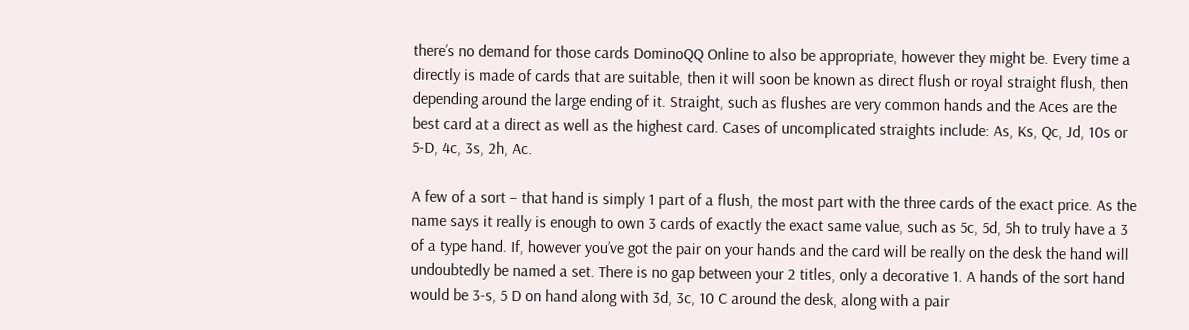there’s no demand for those cards DominoQQ Online to also be appropriate, however they might be. Every time a directly is made of cards that are suitable, then it will soon be known as direct flush or royal straight flush, then depending around the large ending of it. Straight, such as flushes are very common hands and the Aces are the best card at a direct as well as the highest card. Cases of uncomplicated straights include: As, Ks, Qc, Jd, 10s or 5-D, 4c, 3s, 2h, Ac.

A few of a sort – that hand is simply 1 part of a flush, the most part with the three cards of the exact price. As the name says it really is enough to own 3 cards of exactly the exact same value, such as 5c, 5d, 5h to truly have a 3 of a type hand. If, however you’ve got the pair on your hands and the card will be really on the desk the hand will undoubtedly be named a set. There is no gap between your 2 titles, only a decorative 1. A hands of the sort hand would be 3-s, 5 D on hand along with 3d, 3c, 10 C around the desk, along with a pair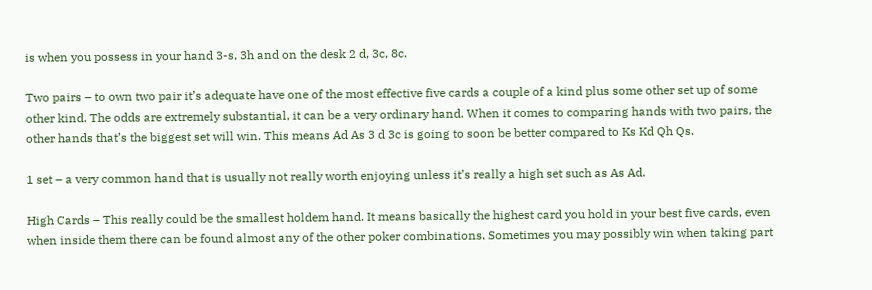is when you possess in your hand 3-s, 3h and on the desk 2 d, 3c, 8c.

Two pairs – to own two pair it’s adequate have one of the most effective five cards a couple of a kind plus some other set up of some other kind. The odds are extremely substantial, it can be a very ordinary hand. When it comes to comparing hands with two pairs, the other hands that’s the biggest set will win. This means Ad As 3 d 3c is going to soon be better compared to Ks Kd Qh Qs.

1 set – a very common hand that is usually not really worth enjoying unless it’s really a high set such as As Ad.

High Cards – This really could be the smallest holdem hand. It means basically the highest card you hold in your best five cards, even when inside them there can be found almost any of the other poker combinations. Sometimes you may possibly win when taking part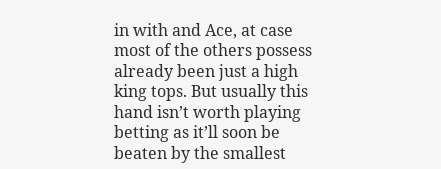in with and Ace, at case most of the others possess already been just a high king tops. But usually this hand isn’t worth playing betting as it’ll soon be beaten by the smallest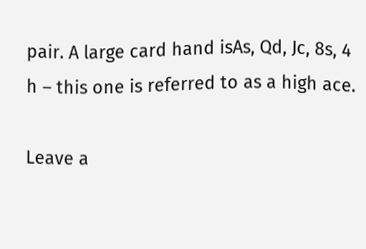pair. A large card hand isAs, Qd, Jc, 8s, 4 h – this one is referred to as a high ace.

Leave a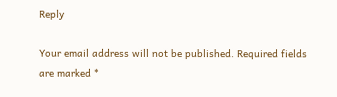Reply

Your email address will not be published. Required fields are marked *